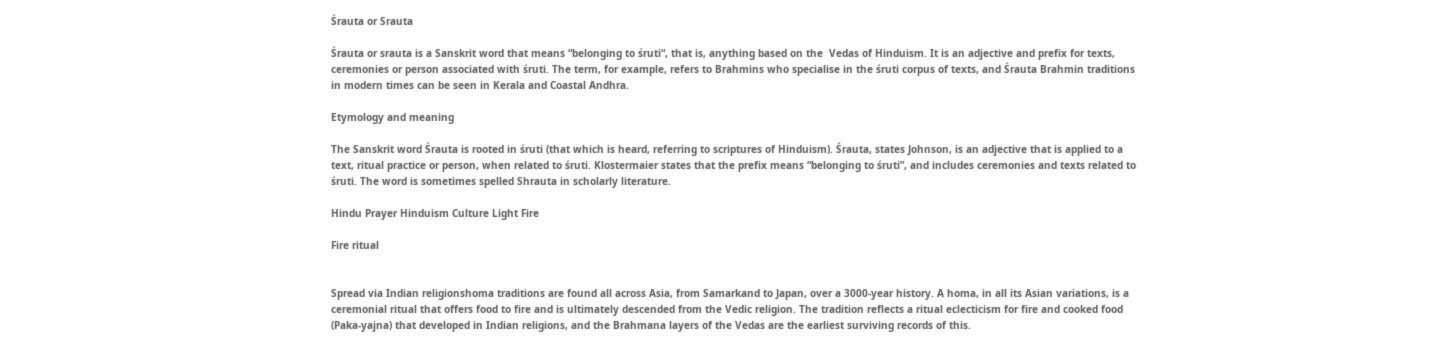Śrauta or Srauta

Śrauta or srauta is a Sanskrit word that means “belonging to śruti“, that is, anything based on the  Vedas of Hinduism. It is an adjective and prefix for texts, ceremonies or person associated with śruti. The term, for example, refers to Brahmins who specialise in the śruti corpus of texts, and Śrauta Brahmin traditions in modern times can be seen in Kerala and Coastal Andhra.

Etymology and meaning

The Sanskrit word Śrauta is rooted in śruti (that which is heard, referring to scriptures of Hinduism). Śrauta, states Johnson, is an adjective that is applied to a text, ritual practice or person, when related to śruti. Klostermaier states that the prefix means “belonging to śruti”, and includes ceremonies and texts related to śruti. The word is sometimes spelled Shrauta in scholarly literature.

Hindu Prayer Hinduism Culture Light Fire

Fire ritual


Spread via Indian religionshoma traditions are found all across Asia, from Samarkand to Japan, over a 3000-year history. A homa, in all its Asian variations, is a ceremonial ritual that offers food to fire and is ultimately descended from the Vedic religion. The tradition reflects a ritual eclecticism for fire and cooked food (Paka-yajna) that developed in Indian religions, and the Brahmana layers of the Vedas are the earliest surviving records of this.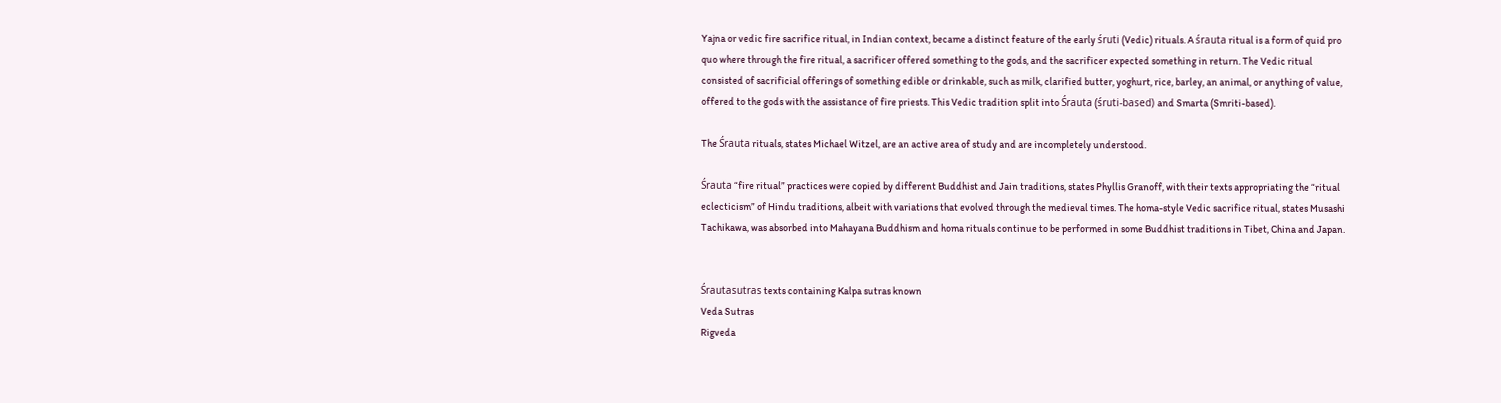Yajna or vedic fire sacrifice ritual, in Indian context, became a distinct feature of the early śruti (Vedic) rituals. A śrauta ritual is a form of quid pro quo where through the fire ritual, a sacrificer offered something to the gods, and the sacrificer expected something in return. The Vedic ritual consisted of sacrificial offerings of something edible or drinkable, such as milk, clarified butter, yoghurt, rice, barley, an animal, or anything of value, offered to the gods with the assistance of fire priests. This Vedic tradition split into Śrauta (śruti-based) and Smarta (Smriti-based).

The Śrauta rituals, states Michael Witzel, are an active area of study and are incompletely understood.

Śrauta “fire ritual” practices were copied by different Buddhist and Jain traditions, states Phyllis Granoff, with their texts appropriating the “ritual eclecticism” of Hindu traditions, albeit with variations that evolved through the medieval times. The homa-style Vedic sacrifice ritual, states Musashi Tachikawa, was absorbed into Mahayana Buddhism and homa rituals continue to be performed in some Buddhist traditions in Tibet, China and Japan.


Śrautasutras texts containing Kalpa sutras known
Veda Sutras
Rigveda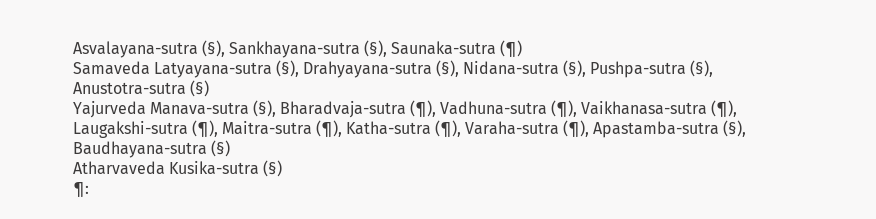Asvalayana-sutra (§), Sankhayana-sutra (§), Saunaka-sutra (¶)
Samaveda Latyayana-sutra (§), Drahyayana-sutra (§), Nidana-sutra (§), Pushpa-sutra (§), Anustotra-sutra (§)
Yajurveda Manava-sutra (§), Bharadvaja-sutra (¶), Vadhuna-sutra (¶), Vaikhanasa-sutra (¶), Laugakshi-sutra (¶), Maitra-sutra (¶), Katha-sutra (¶), Varaha-sutra (¶), Apastamba-sutra (§), Baudhayana-sutra (§)
Atharvaveda Kusika-sutra (§)
¶: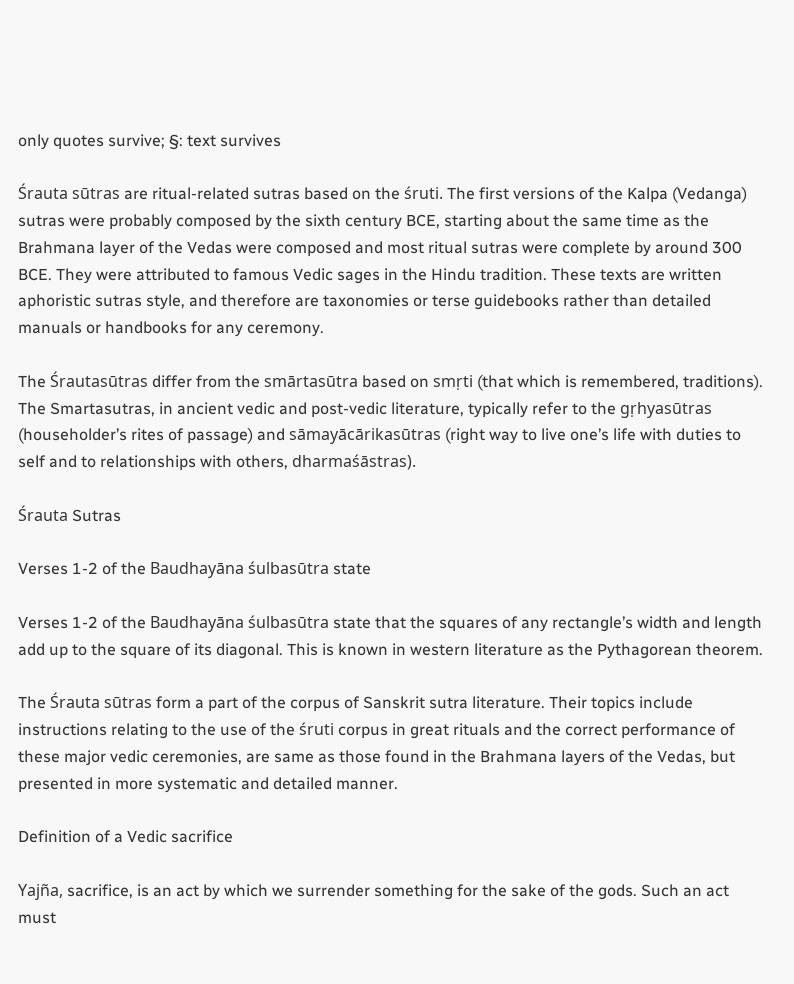only quotes survive; §: text survives

Śrauta sūtras are ritual-related sutras based on the śruti. The first versions of the Kalpa (Vedanga) sutras were probably composed by the sixth century BCE, starting about the same time as the Brahmana layer of the Vedas were composed and most ritual sutras were complete by around 300 BCE. They were attributed to famous Vedic sages in the Hindu tradition. These texts are written aphoristic sutras style, and therefore are taxonomies or terse guidebooks rather than detailed manuals or handbooks for any ceremony.

The Śrautasūtras differ from the smārtasūtra based on smṛti (that which is remembered, traditions). The Smartasutras, in ancient vedic and post-vedic literature, typically refer to the gṛhyasūtras (householder’s rites of passage) and sāmayācārikasūtras (right way to live one’s life with duties to self and to relationships with others, dharmaśāstras).

Śrauta Sutras

Verses 1-2 of the Baudhayāna śulbasūtra state

Verses 1-2 of the Baudhayāna śulbasūtra state that the squares of any rectangle’s width and length add up to the square of its diagonal. This is known in western literature as the Pythagorean theorem.

The Śrauta sūtras form a part of the corpus of Sanskrit sutra literature. Their topics include instructions relating to the use of the śruti corpus in great rituals and the correct performance of these major vedic ceremonies, are same as those found in the Brahmana layers of the Vedas, but presented in more systematic and detailed manner.

Definition of a Vedic sacrifice

Yajña, sacrifice, is an act by which we surrender something for the sake of the gods. Such an act must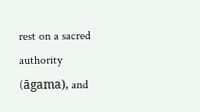rest on a sacred authority (āgama), and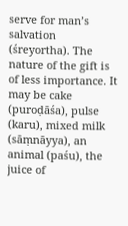serve for man’s salvation (śreyortha). The nature of the gift is of less importance. It may be cake (puroḍāśa), pulse (karu), mixed milk (sāṃnāyya), an animal (paśu), the juice of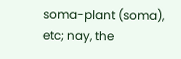soma-plant (soma), etc; nay, the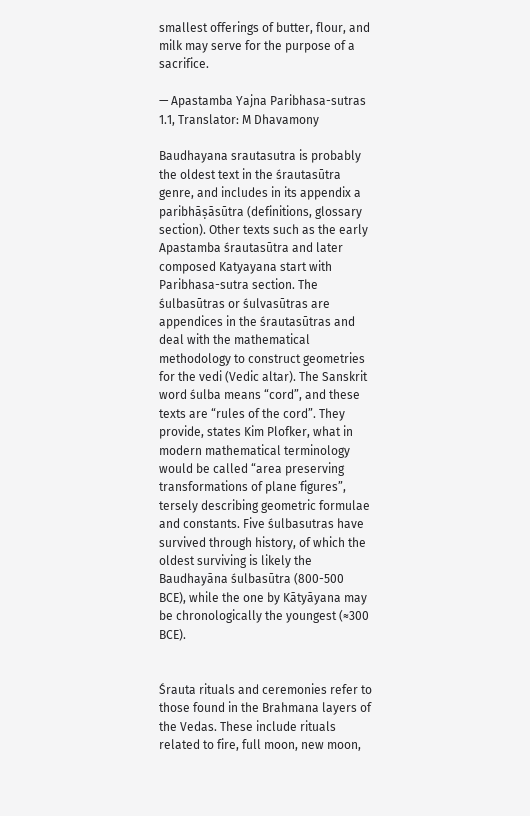smallest offerings of butter, flour, and milk may serve for the purpose of a sacrifice.

— Apastamba Yajna Paribhasa-sutras 1.1, Translator: M Dhavamony

Baudhayana srautasutra is probably the oldest text in the śrautasūtra genre, and includes in its appendix a paribhāṣāsūtra (definitions, glossary section). Other texts such as the early Apastamba śrautasūtra and later composed Katyayana start with Paribhasa-sutra section. The śulbasūtras or śulvasūtras are appendices in the śrautasūtras and deal with the mathematical methodology to construct geometries for the vedi (Vedic altar). The Sanskrit word śulba means “cord”, and these texts are “rules of the cord”. They provide, states Kim Plofker, what in modern mathematical terminology would be called “area preserving transformations of plane figures”, tersely describing geometric formulae and constants. Five śulbasutras have survived through history, of which the oldest surviving is likely the Baudhayāna śulbasūtra (800-500 BCE), while the one by Kātyāyana may be chronologically the youngest (≈300 BCE).


Śrauta rituals and ceremonies refer to those found in the Brahmana layers of the Vedas. These include rituals related to fire, full moon, new moon,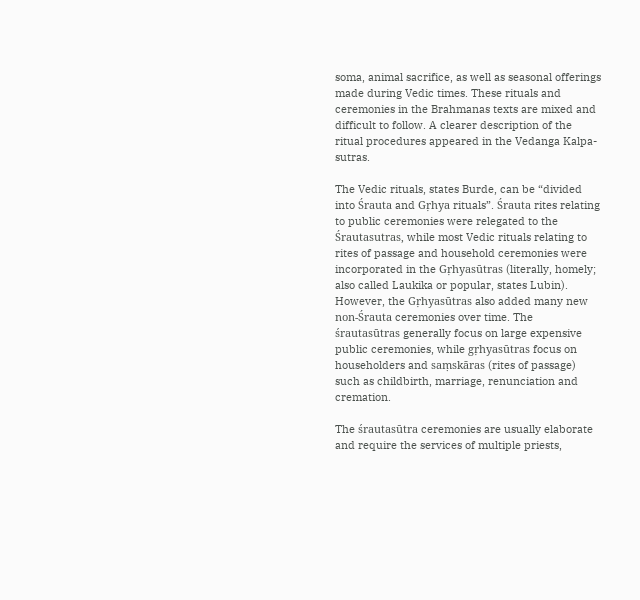soma, animal sacrifice, as well as seasonal offerings made during Vedic times. These rituals and ceremonies in the Brahmanas texts are mixed and difficult to follow. A clearer description of the ritual procedures appeared in the Vedanga Kalpa-sutras.

The Vedic rituals, states Burde, can be “divided into Śrauta and Gṛhya rituals”. Śrauta rites relating to public ceremonies were relegated to the Śrautasutras, while most Vedic rituals relating to rites of passage and household ceremonies were incorporated in the Gṛhyasūtras (literally, homely; also called Laukika or popular, states Lubin). However, the Gṛhyasūtras also added many new non-Śrauta ceremonies over time. The śrautasūtras generally focus on large expensive public ceremonies, while gṛhyasūtras focus on householders and saṃskāras (rites of passage) such as childbirth, marriage, renunciation and cremation.

The śrautasūtra ceremonies are usually elaborate and require the services of multiple priests,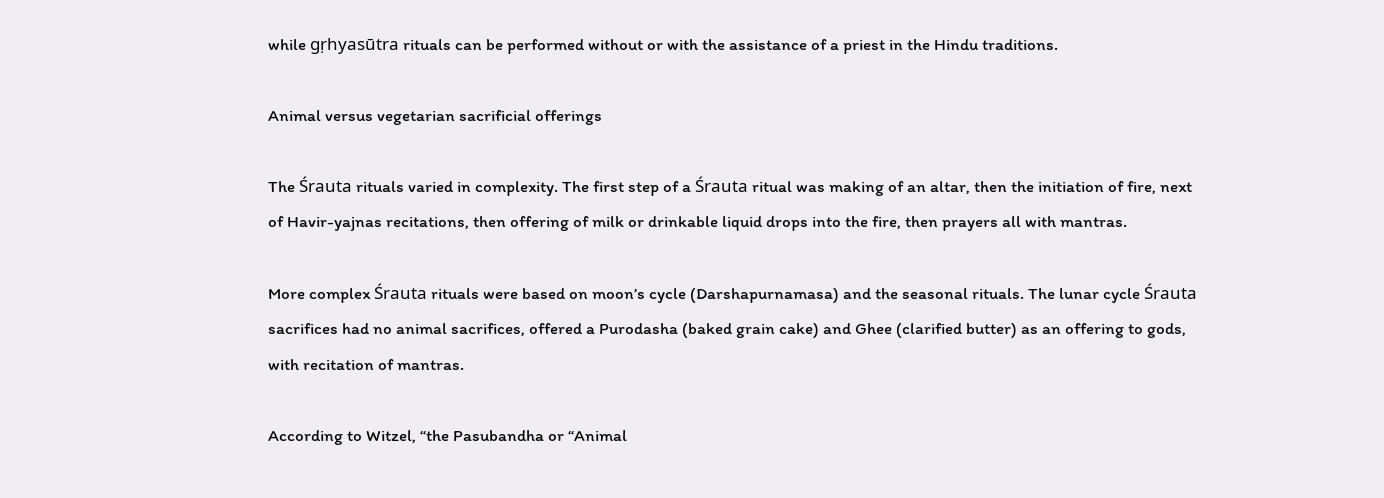while gṛhyasūtra rituals can be performed without or with the assistance of a priest in the Hindu traditions.

Animal versus vegetarian sacrificial offerings

The Śrauta rituals varied in complexity. The first step of a Śrauta ritual was making of an altar, then the initiation of fire, next of Havir-yajnas recitations, then offering of milk or drinkable liquid drops into the fire, then prayers all with mantras.

More complex Śrauta rituals were based on moon’s cycle (Darshapurnamasa) and the seasonal rituals. The lunar cycle Śrauta sacrifices had no animal sacrifices, offered a Purodasha (baked grain cake) and Ghee (clarified butter) as an offering to gods, with recitation of mantras.

According to Witzel, “the Pasubandha or “Animal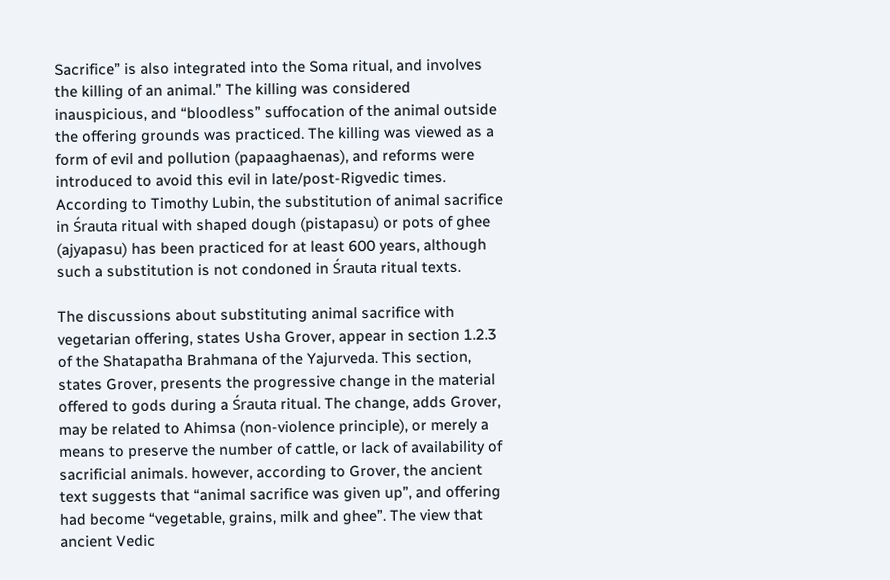Sacrifice” is also integrated into the Soma ritual, and involves the killing of an animal.” The killing was considered inauspicious, and “bloodless” suffocation of the animal outside the offering grounds was practiced. The killing was viewed as a form of evil and pollution (papaaghaenas), and reforms were introduced to avoid this evil in late/post-Rigvedic times. According to Timothy Lubin, the substitution of animal sacrifice in Śrauta ritual with shaped dough (pistapasu) or pots of ghee (ajyapasu) has been practiced for at least 600 years, although such a substitution is not condoned in Śrauta ritual texts.

The discussions about substituting animal sacrifice with vegetarian offering, states Usha Grover, appear in section 1.2.3 of the Shatapatha Brahmana of the Yajurveda. This section, states Grover, presents the progressive change in the material offered to gods during a Śrauta ritual. The change, adds Grover, may be related to Ahimsa (non-violence principle), or merely a means to preserve the number of cattle, or lack of availability of sacrificial animals. however, according to Grover, the ancient text suggests that “animal sacrifice was given up”, and offering had become “vegetable, grains, milk and ghee”. The view that ancient Vedic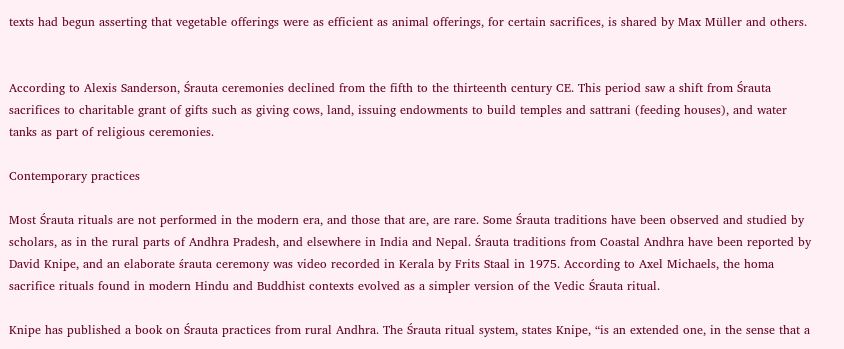texts had begun asserting that vegetable offerings were as efficient as animal offerings, for certain sacrifices, is shared by Max Müller and others.


According to Alexis Sanderson, Śrauta ceremonies declined from the fifth to the thirteenth century CE. This period saw a shift from Śrauta sacrifices to charitable grant of gifts such as giving cows, land, issuing endowments to build temples and sattrani (feeding houses), and water tanks as part of religious ceremonies.

Contemporary practices

Most Śrauta rituals are not performed in the modern era, and those that are, are rare. Some Śrauta traditions have been observed and studied by scholars, as in the rural parts of Andhra Pradesh, and elsewhere in India and Nepal. Śrauta traditions from Coastal Andhra have been reported by David Knipe, and an elaborate śrauta ceremony was video recorded in Kerala by Frits Staal in 1975. According to Axel Michaels, the homa sacrifice rituals found in modern Hindu and Buddhist contexts evolved as a simpler version of the Vedic Śrauta ritual.

Knipe has published a book on Śrauta practices from rural Andhra. The Śrauta ritual system, states Knipe, “is an extended one, in the sense that a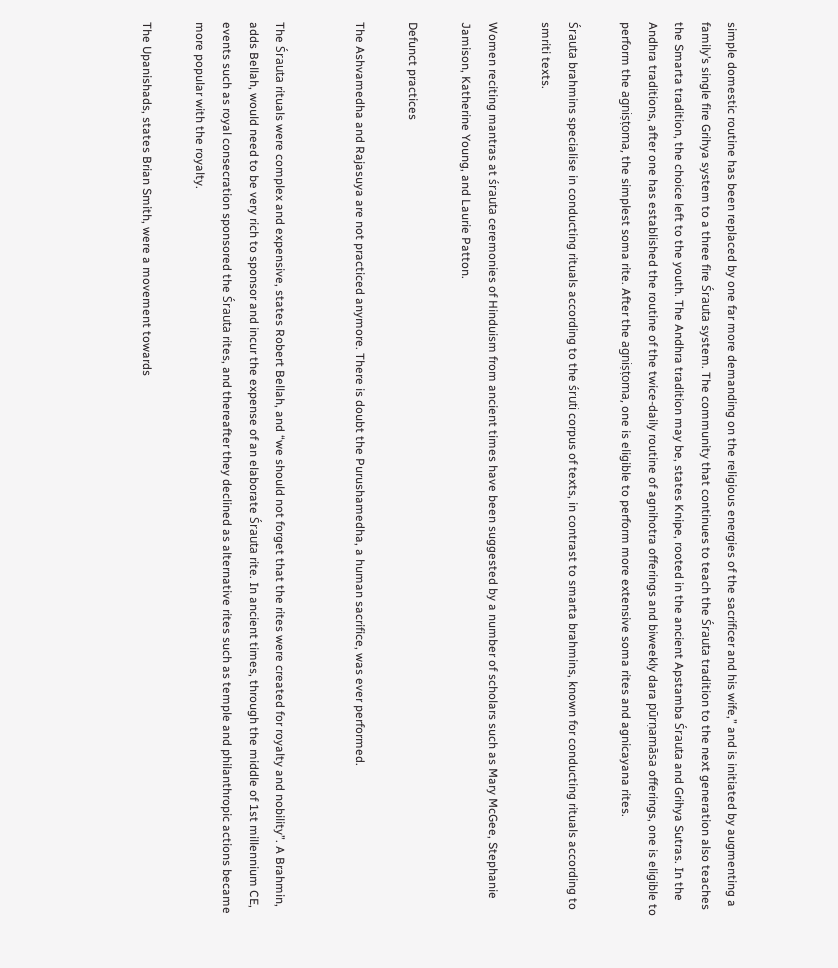simple domestic routine has been replaced by one far more demanding on the religious energies of the sacrificer and his wife,” and is initiated by augmenting a family’s single fire Grihya system to a three fire Śrauta system. The community that continues to teach the Śrauta tradition to the next generation also teaches the Smarta tradition, the choice left to the youth. The Andhra tradition may be, states Knipe, rooted in the ancient Apstamba Śrauta and Grihya Sutras. In the Andhra traditions, after one has established the routine of the twice-daily routine of agnihotra offerings and biweekly dara pūrṇamāsa offerings, one is eligible to perform the agniṣṭoma, the simplest soma rite. After the agniṣṭoma, one is eligible to perform more extensive soma rites and agnicayana rites.

Śrauta brahmins specialise in conducting rituals according to the śruti corpus of texts, in contrast to smarta brahmins, known for conducting rituals according to smriti texts.

Women reciting mantras at śrauta ceremonies of Hinduism from ancient times have been suggested by a number of scholars such as Mary McGee, Stephanie Jamison, Katherine Young, and Laurie Patton.

Defunct practices

The Ashvamedha and Rajasuya are not practiced anymore. There is doubt the Purushamedha, a human sacrifice, was ever performed.


The Śrauta rituals were complex and expensive, states Robert Bellah, and “we should not forget that the rites were created for royalty and nobility”. A Brahmin, adds Bellah, would need to be very rich to sponsor and incur the expense of an elaborate Śrauta rite. In ancient times, through the middle of 1st millennium CE, events such as royal consecration sponsored the Śrauta rites, and thereafter they declined as alternative rites such as temple and philanthropic actions became more popular with the royalty.

The Upanishads, states Brian Smith, were a movement towards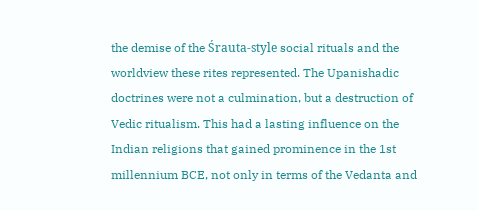the demise of the Śrauta-style social rituals and the worldview these rites represented. The Upanishadic doctrines were not a culmination, but a destruction of Vedic ritualism. This had a lasting influence on the Indian religions that gained prominence in the 1st millennium BCE, not only in terms of the Vedanta and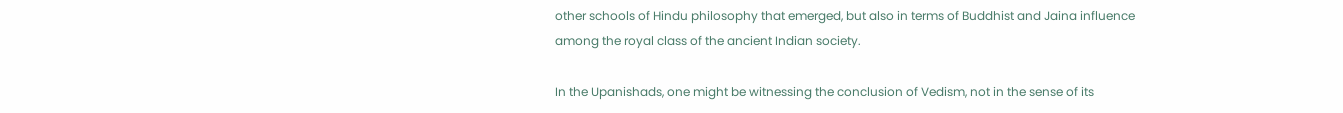other schools of Hindu philosophy that emerged, but also in terms of Buddhist and Jaina influence among the royal class of the ancient Indian society.

In the Upanishads, one might be witnessing the conclusion of Vedism, not in the sense of its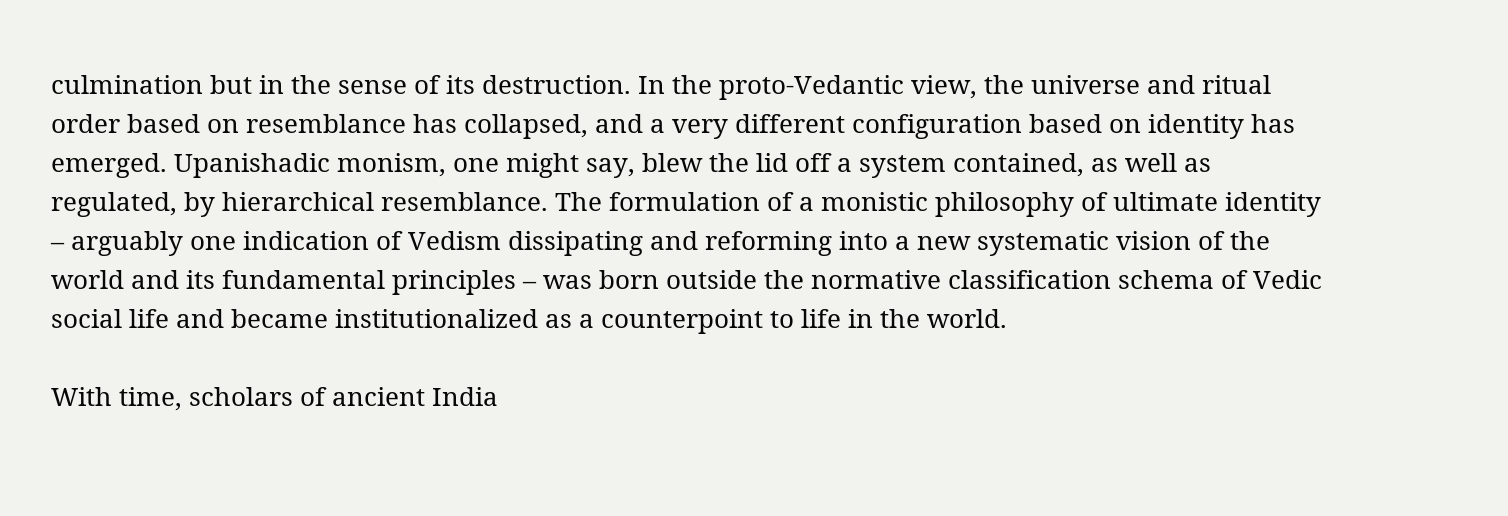culmination but in the sense of its destruction. In the proto-Vedantic view, the universe and ritual order based on resemblance has collapsed, and a very different configuration based on identity has emerged. Upanishadic monism, one might say, blew the lid off a system contained, as well as regulated, by hierarchical resemblance. The formulation of a monistic philosophy of ultimate identity – arguably one indication of Vedism dissipating and reforming into a new systematic vision of the world and its fundamental principles – was born outside the normative classification schema of Vedic social life and became institutionalized as a counterpoint to life in the world.

With time, scholars of ancient India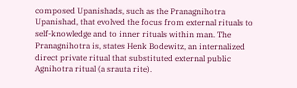composed Upanishads, such as the Pranagnihotra Upanishad, that evolved the focus from external rituals to self-knowledge and to inner rituals within man. The Pranagnihotra is, states Henk Bodewitz, an internalized direct private ritual that substituted external public Agnihotra ritual (a srauta rite).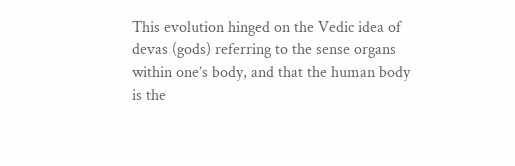This evolution hinged on the Vedic idea of devas (gods) referring to the sense organs within one’s body, and that the human body is the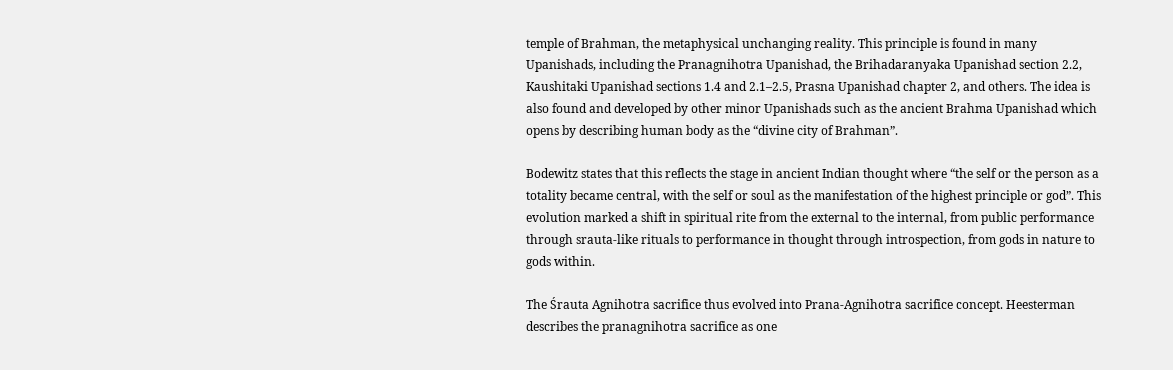temple of Brahman, the metaphysical unchanging reality. This principle is found in many Upanishads, including the Pranagnihotra Upanishad, the Brihadaranyaka Upanishad section 2.2, Kaushitaki Upanishad sections 1.4 and 2.1–2.5, Prasna Upanishad chapter 2, and others. The idea is also found and developed by other minor Upanishads such as the ancient Brahma Upanishad which opens by describing human body as the “divine city of Brahman”.

Bodewitz states that this reflects the stage in ancient Indian thought where “the self or the person as a totality became central, with the self or soul as the manifestation of the highest principle or god”. This evolution marked a shift in spiritual rite from the external to the internal, from public performance through srauta-like rituals to performance in thought through introspection, from gods in nature to gods within.

The Śrauta Agnihotra sacrifice thus evolved into Prana-Agnihotra sacrifice concept. Heesterman describes the pranagnihotra sacrifice as one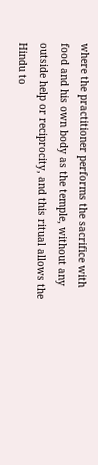where the practitioner performs the sacrifice with food and his own body as the temple, without any outside help or reciprocity, and this ritual allows the Hindu to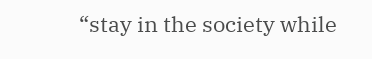“stay in the society while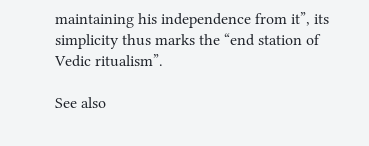maintaining his independence from it”, its simplicity thus marks the “end station of Vedic ritualism”.

See also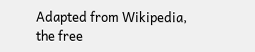Adapted from Wikipedia, the free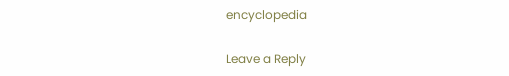encyclopedia

Leave a Reply